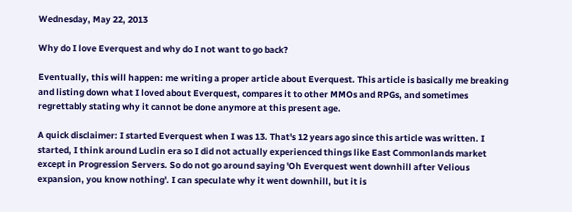Wednesday, May 22, 2013

Why do I love Everquest and why do I not want to go back?

Eventually, this will happen: me writing a proper article about Everquest. This article is basically me breaking and listing down what I loved about Everquest, compares it to other MMOs and RPGs, and sometimes regrettably stating why it cannot be done anymore at this present age.

A quick disclaimer: I started Everquest when I was 13. That's 12 years ago since this article was written. I started, I think around Luclin era so I did not actually experienced things like East Commonlands market except in Progression Servers. So do not go around saying 'Oh Everquest went downhill after Velious expansion, you know nothing'. I can speculate why it went downhill, but it is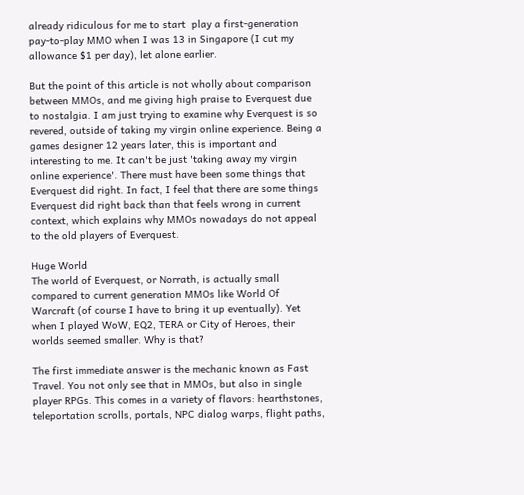already ridiculous for me to start  play a first-generation pay-to-play MMO when I was 13 in Singapore (I cut my allowance $1 per day), let alone earlier.

But the point of this article is not wholly about comparison between MMOs, and me giving high praise to Everquest due to nostalgia. I am just trying to examine why Everquest is so revered, outside of taking my virgin online experience. Being a games designer 12 years later, this is important and interesting to me. It can't be just 'taking away my virgin online experience'. There must have been some things that Everquest did right. In fact, I feel that there are some things Everquest did right back than that feels wrong in current context, which explains why MMOs nowadays do not appeal to the old players of Everquest.

Huge World
The world of Everquest, or Norrath, is actually small compared to current generation MMOs like World Of Warcraft (of course I have to bring it up eventually). Yet when I played WoW, EQ2, TERA or City of Heroes, their worlds seemed smaller. Why is that?

The first immediate answer is the mechanic known as Fast Travel. You not only see that in MMOs, but also in single player RPGs. This comes in a variety of flavors: hearthstones, teleportation scrolls, portals, NPC dialog warps, flight paths,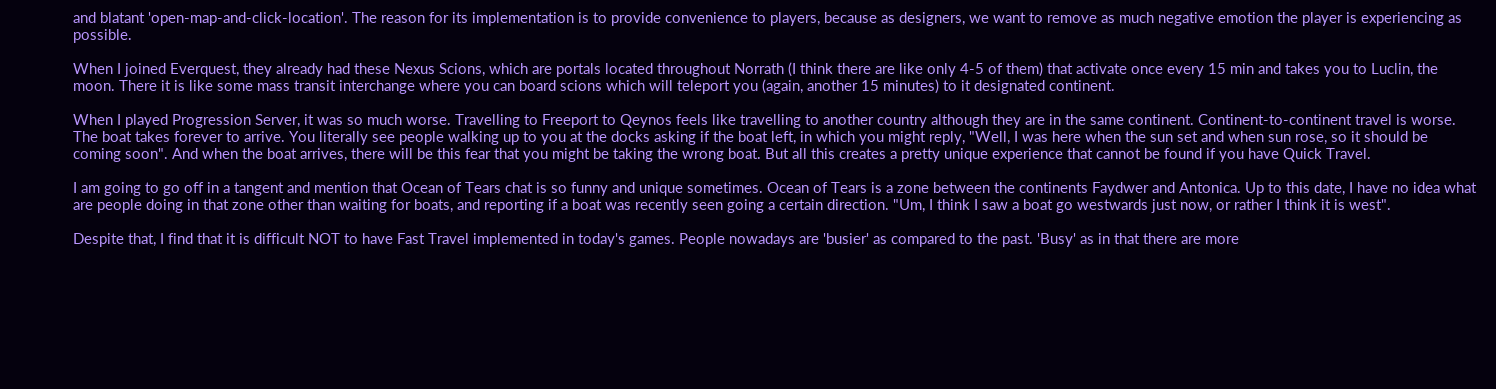and blatant 'open-map-and-click-location'. The reason for its implementation is to provide convenience to players, because as designers, we want to remove as much negative emotion the player is experiencing as possible.

When I joined Everquest, they already had these Nexus Scions, which are portals located throughout Norrath (I think there are like only 4-5 of them) that activate once every 15 min and takes you to Luclin, the moon. There it is like some mass transit interchange where you can board scions which will teleport you (again, another 15 minutes) to it designated continent.

When I played Progression Server, it was so much worse. Travelling to Freeport to Qeynos feels like travelling to another country although they are in the same continent. Continent-to-continent travel is worse. The boat takes forever to arrive. You literally see people walking up to you at the docks asking if the boat left, in which you might reply, "Well, I was here when the sun set and when sun rose, so it should be coming soon". And when the boat arrives, there will be this fear that you might be taking the wrong boat. But all this creates a pretty unique experience that cannot be found if you have Quick Travel.

I am going to go off in a tangent and mention that Ocean of Tears chat is so funny and unique sometimes. Ocean of Tears is a zone between the continents Faydwer and Antonica. Up to this date, I have no idea what are people doing in that zone other than waiting for boats, and reporting if a boat was recently seen going a certain direction. "Um, I think I saw a boat go westwards just now, or rather I think it is west".

Despite that, I find that it is difficult NOT to have Fast Travel implemented in today's games. People nowadays are 'busier' as compared to the past. 'Busy' as in that there are more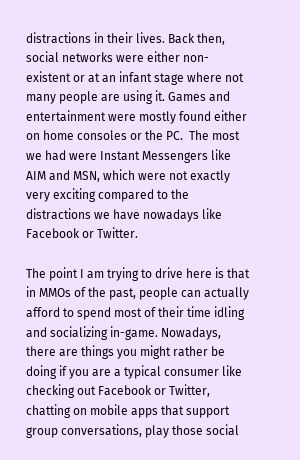distractions in their lives. Back then, social networks were either non-existent or at an infant stage where not many people are using it. Games and entertainment were mostly found either on home consoles or the PC.  The most we had were Instant Messengers like AIM and MSN, which were not exactly very exciting compared to the distractions we have nowadays like Facebook or Twitter.

The point I am trying to drive here is that in MMOs of the past, people can actually afford to spend most of their time idling and socializing in-game. Nowadays, there are things you might rather be doing if you are a typical consumer like checking out Facebook or Twitter, chatting on mobile apps that support group conversations, play those social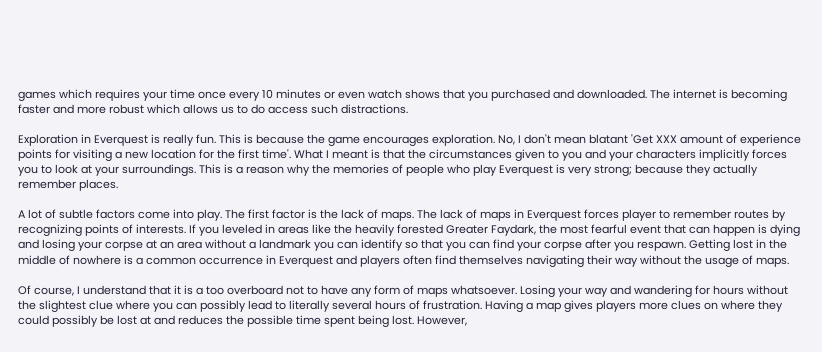games which requires your time once every 10 minutes or even watch shows that you purchased and downloaded. The internet is becoming faster and more robust which allows us to do access such distractions.

Exploration in Everquest is really fun. This is because the game encourages exploration. No, I don't mean blatant 'Get XXX amount of experience points for visiting a new location for the first time'. What I meant is that the circumstances given to you and your characters implicitly forces you to look at your surroundings. This is a reason why the memories of people who play Everquest is very strong; because they actually remember places.

A lot of subtle factors come into play. The first factor is the lack of maps. The lack of maps in Everquest forces player to remember routes by recognizing points of interests. If you leveled in areas like the heavily forested Greater Faydark, the most fearful event that can happen is dying and losing your corpse at an area without a landmark you can identify so that you can find your corpse after you respawn. Getting lost in the middle of nowhere is a common occurrence in Everquest and players often find themselves navigating their way without the usage of maps.

Of course, I understand that it is a too overboard not to have any form of maps whatsoever. Losing your way and wandering for hours without the slightest clue where you can possibly lead to literally several hours of frustration. Having a map gives players more clues on where they could possibly be lost at and reduces the possible time spent being lost. However,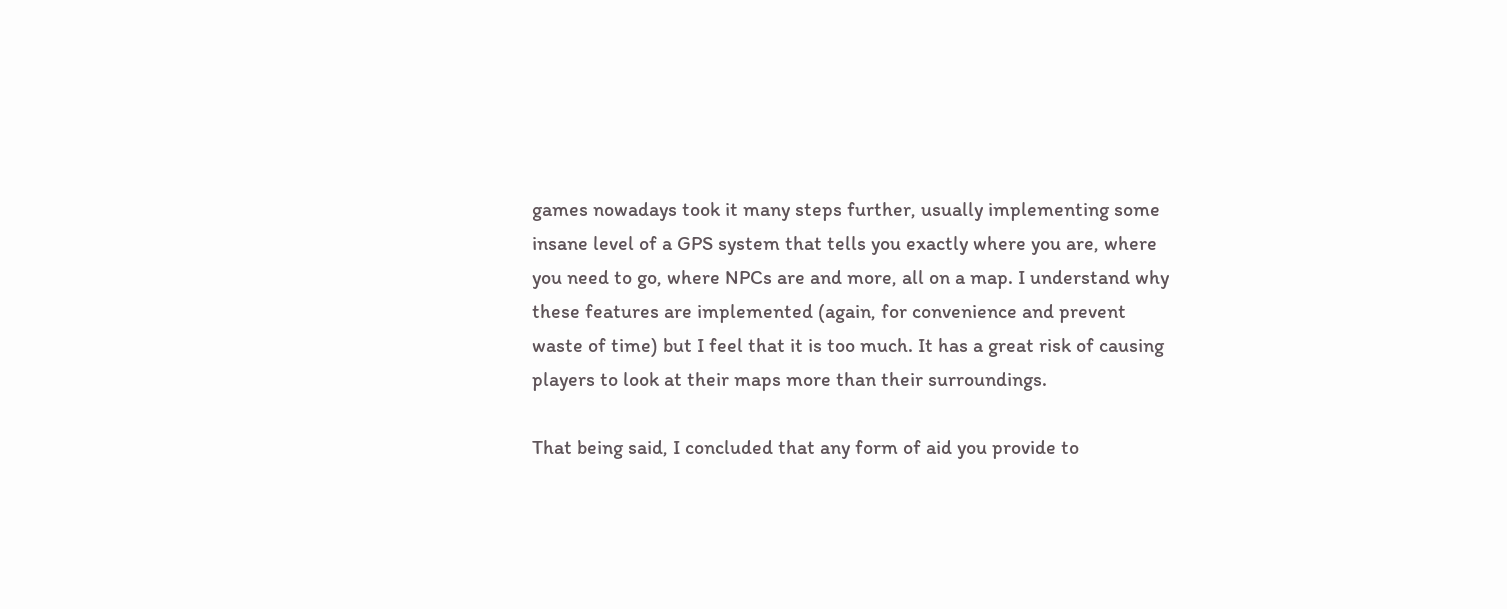games nowadays took it many steps further, usually implementing some insane level of a GPS system that tells you exactly where you are, where you need to go, where NPCs are and more, all on a map. I understand why these features are implemented (again, for convenience and prevent waste of time) but I feel that it is too much. It has a great risk of causing players to look at their maps more than their surroundings.

That being said, I concluded that any form of aid you provide to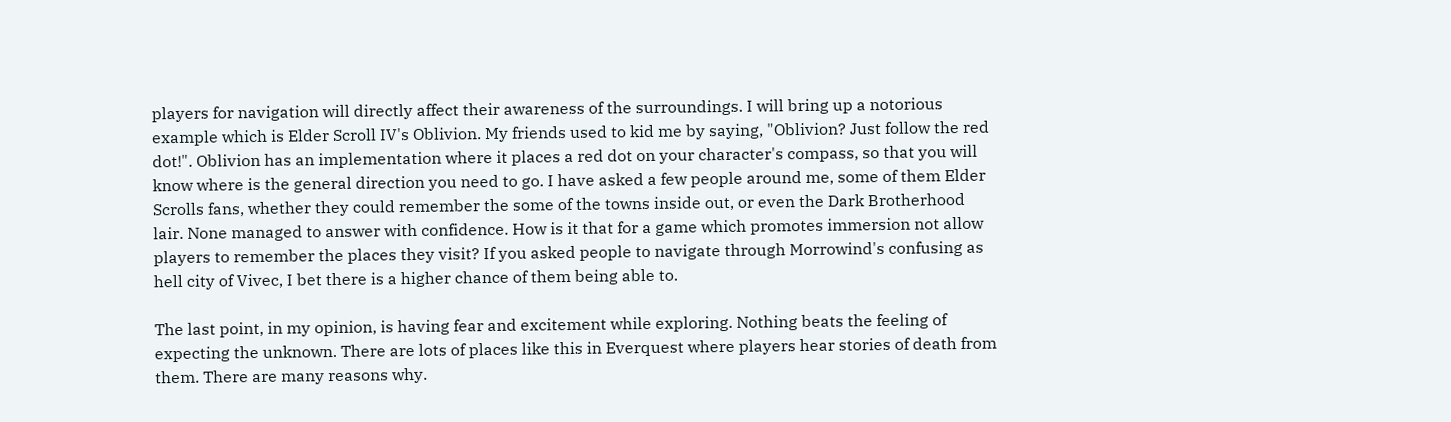players for navigation will directly affect their awareness of the surroundings. I will bring up a notorious example which is Elder Scroll IV's Oblivion. My friends used to kid me by saying, "Oblivion? Just follow the red dot!". Oblivion has an implementation where it places a red dot on your character's compass, so that you will know where is the general direction you need to go. I have asked a few people around me, some of them Elder Scrolls fans, whether they could remember the some of the towns inside out, or even the Dark Brotherhood lair. None managed to answer with confidence. How is it that for a game which promotes immersion not allow players to remember the places they visit? If you asked people to navigate through Morrowind's confusing as hell city of Vivec, I bet there is a higher chance of them being able to.

The last point, in my opinion, is having fear and excitement while exploring. Nothing beats the feeling of expecting the unknown. There are lots of places like this in Everquest where players hear stories of death from them. There are many reasons why.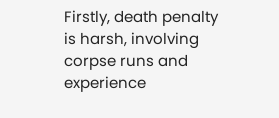Firstly, death penalty is harsh, involving corpse runs and experience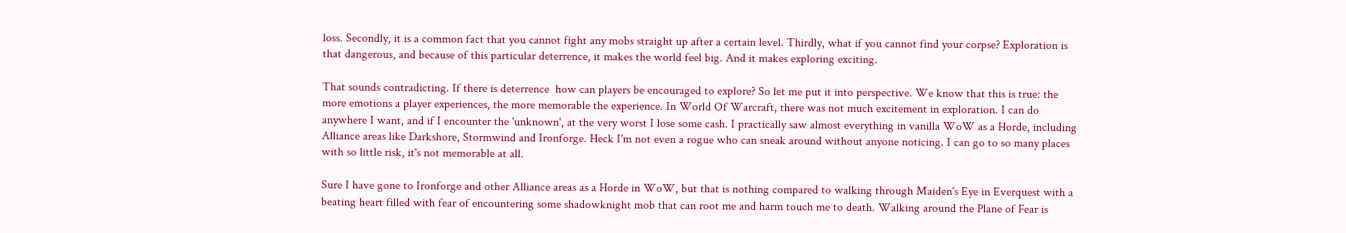loss. Secondly, it is a common fact that you cannot fight any mobs straight up after a certain level. Thirdly, what if you cannot find your corpse? Exploration is that dangerous, and because of this particular deterrence, it makes the world feel big. And it makes exploring exciting.

That sounds contradicting. If there is deterrence  how can players be encouraged to explore? So let me put it into perspective. We know that this is true: the more emotions a player experiences, the more memorable the experience. In World Of Warcraft, there was not much excitement in exploration. I can do anywhere I want, and if I encounter the 'unknown', at the very worst I lose some cash. I practically saw almost everything in vanilla WoW as a Horde, including Alliance areas like Darkshore, Stormwind and Ironforge. Heck I'm not even a rogue who can sneak around without anyone noticing. I can go to so many places with so little risk, it's not memorable at all.

Sure I have gone to Ironforge and other Alliance areas as a Horde in WoW, but that is nothing compared to walking through Maiden's Eye in Everquest with a beating heart filled with fear of encountering some shadowknight mob that can root me and harm touch me to death. Walking around the Plane of Fear is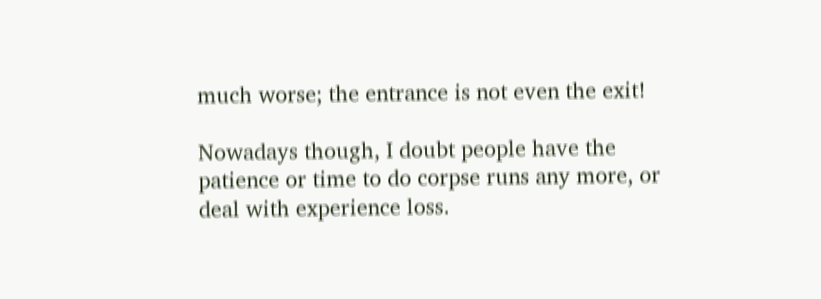much worse; the entrance is not even the exit!

Nowadays though, I doubt people have the patience or time to do corpse runs any more, or deal with experience loss.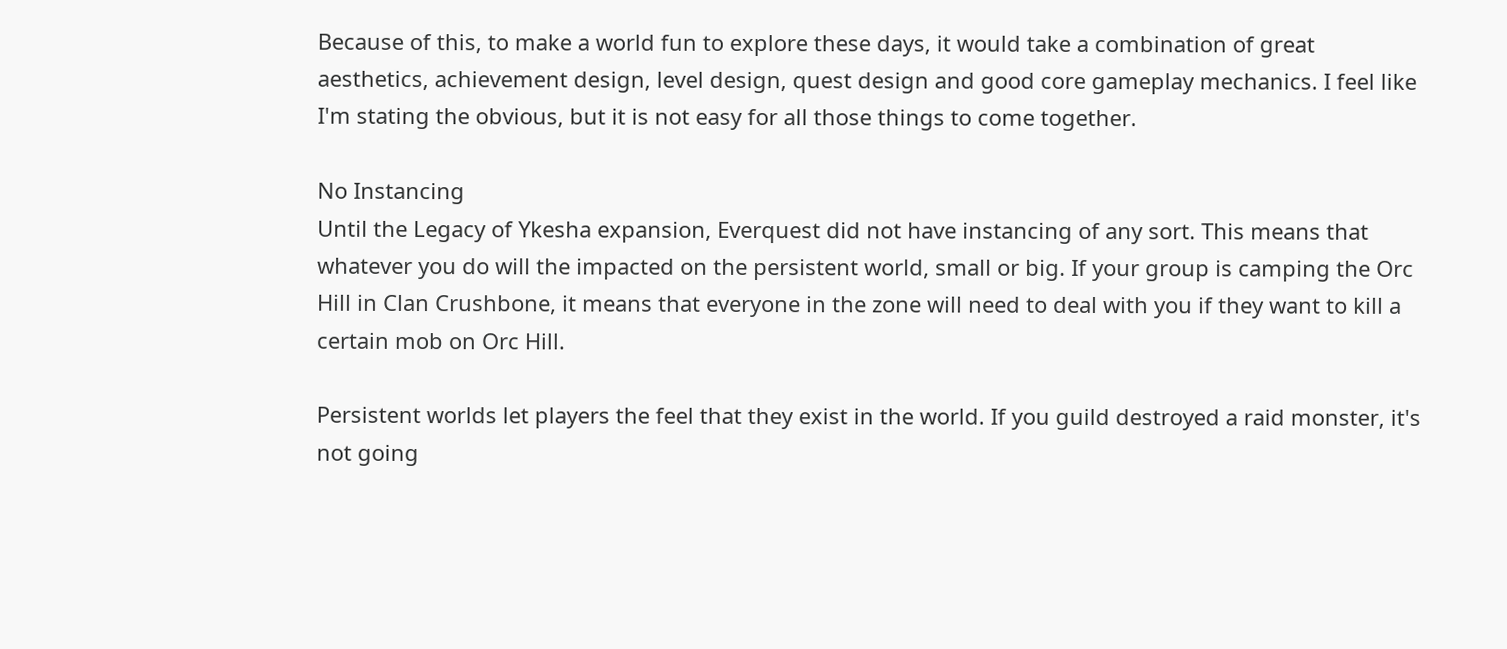Because of this, to make a world fun to explore these days, it would take a combination of great aesthetics, achievement design, level design, quest design and good core gameplay mechanics. I feel like I'm stating the obvious, but it is not easy for all those things to come together.

No Instancing
Until the Legacy of Ykesha expansion, Everquest did not have instancing of any sort. This means that whatever you do will the impacted on the persistent world, small or big. If your group is camping the Orc Hill in Clan Crushbone, it means that everyone in the zone will need to deal with you if they want to kill a certain mob on Orc Hill.

Persistent worlds let players the feel that they exist in the world. If you guild destroyed a raid monster, it's not going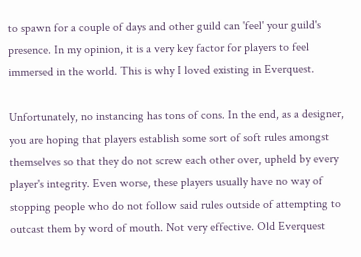to spawn for a couple of days and other guild can 'feel' your guild's presence. In my opinion, it is a very key factor for players to feel immersed in the world. This is why I loved existing in Everquest.

Unfortunately, no instancing has tons of cons. In the end, as a designer, you are hoping that players establish some sort of soft rules amongst themselves so that they do not screw each other over, upheld by every player's integrity. Even worse, these players usually have no way of stopping people who do not follow said rules outside of attempting to outcast them by word of mouth. Not very effective. Old Everquest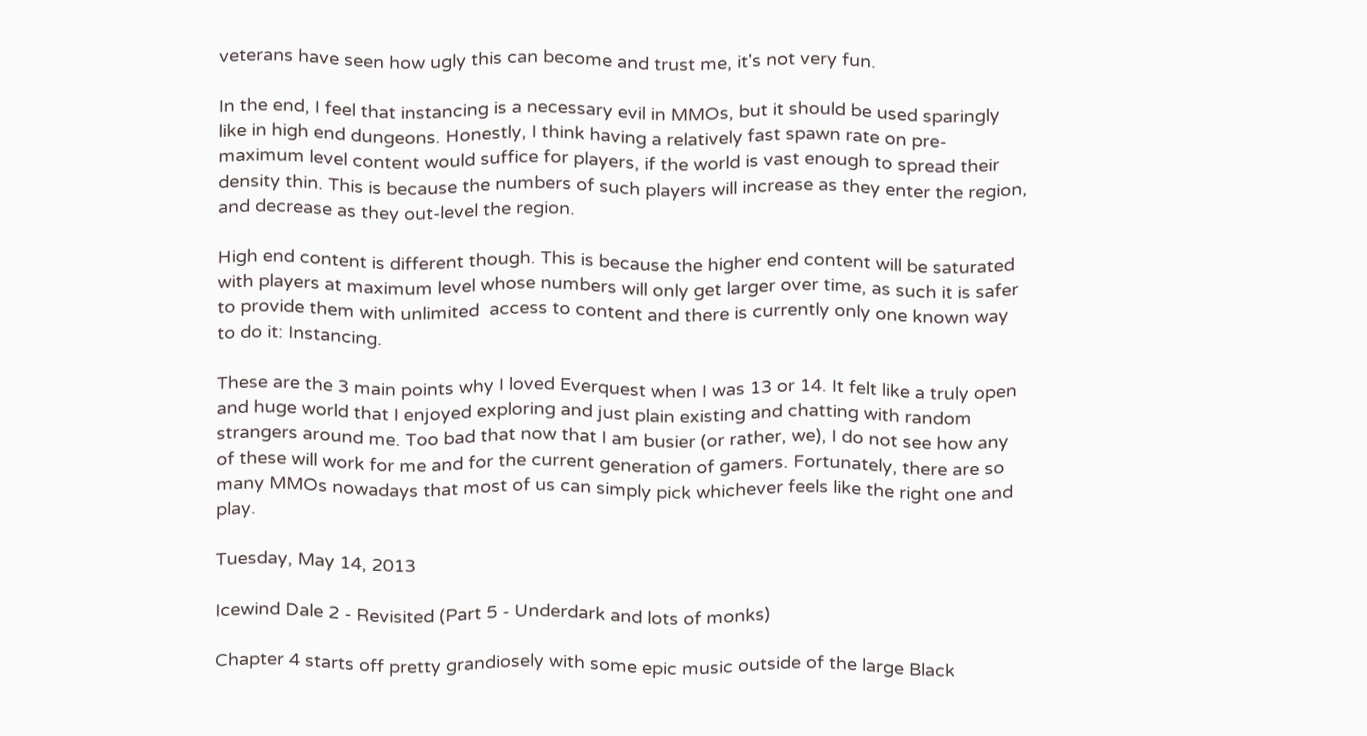veterans have seen how ugly this can become and trust me, it's not very fun.

In the end, I feel that instancing is a necessary evil in MMOs, but it should be used sparingly like in high end dungeons. Honestly, I think having a relatively fast spawn rate on pre-maximum level content would suffice for players, if the world is vast enough to spread their density thin. This is because the numbers of such players will increase as they enter the region, and decrease as they out-level the region.

High end content is different though. This is because the higher end content will be saturated with players at maximum level whose numbers will only get larger over time, as such it is safer to provide them with unlimited  access to content and there is currently only one known way to do it: Instancing.

These are the 3 main points why I loved Everquest when I was 13 or 14. It felt like a truly open and huge world that I enjoyed exploring and just plain existing and chatting with random strangers around me. Too bad that now that I am busier (or rather, we), I do not see how any of these will work for me and for the current generation of gamers. Fortunately, there are so many MMOs nowadays that most of us can simply pick whichever feels like the right one and play.

Tuesday, May 14, 2013

Icewind Dale 2 - Revisited (Part 5 - Underdark and lots of monks)

Chapter 4 starts off pretty grandiosely with some epic music outside of the large Black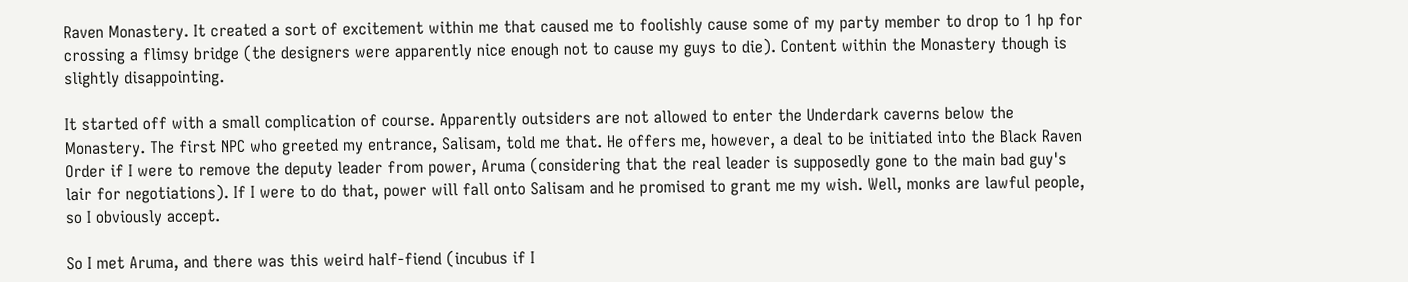Raven Monastery. It created a sort of excitement within me that caused me to foolishly cause some of my party member to drop to 1 hp for crossing a flimsy bridge (the designers were apparently nice enough not to cause my guys to die). Content within the Monastery though is slightly disappointing.

It started off with a small complication of course. Apparently outsiders are not allowed to enter the Underdark caverns below the Monastery. The first NPC who greeted my entrance, Salisam, told me that. He offers me, however, a deal to be initiated into the Black Raven Order if I were to remove the deputy leader from power, Aruma (considering that the real leader is supposedly gone to the main bad guy's lair for negotiations). If I were to do that, power will fall onto Salisam and he promised to grant me my wish. Well, monks are lawful people, so I obviously accept.

So I met Aruma, and there was this weird half-fiend (incubus if I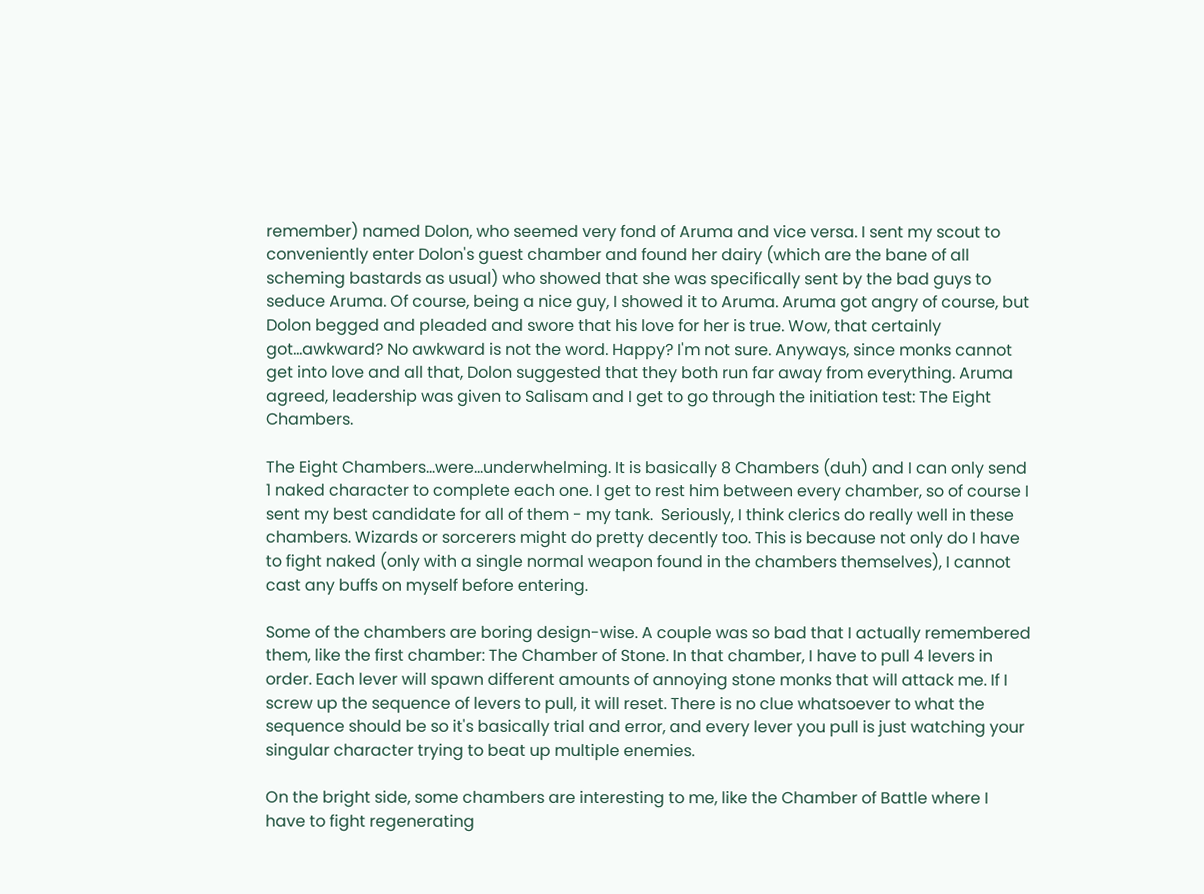remember) named Dolon, who seemed very fond of Aruma and vice versa. I sent my scout to conveniently enter Dolon's guest chamber and found her dairy (which are the bane of all scheming bastards as usual) who showed that she was specifically sent by the bad guys to seduce Aruma. Of course, being a nice guy, I showed it to Aruma. Aruma got angry of course, but Dolon begged and pleaded and swore that his love for her is true. Wow, that certainly got...awkward? No awkward is not the word. Happy? I'm not sure. Anyways, since monks cannot get into love and all that, Dolon suggested that they both run far away from everything. Aruma agreed, leadership was given to Salisam and I get to go through the initiation test: The Eight Chambers.

The Eight Chambers...were...underwhelming. It is basically 8 Chambers (duh) and I can only send 1 naked character to complete each one. I get to rest him between every chamber, so of course I sent my best candidate for all of them - my tank.  Seriously, I think clerics do really well in these chambers. Wizards or sorcerers might do pretty decently too. This is because not only do I have to fight naked (only with a single normal weapon found in the chambers themselves), I cannot cast any buffs on myself before entering.

Some of the chambers are boring design-wise. A couple was so bad that I actually remembered them, like the first chamber: The Chamber of Stone. In that chamber, I have to pull 4 levers in order. Each lever will spawn different amounts of annoying stone monks that will attack me. If I screw up the sequence of levers to pull, it will reset. There is no clue whatsoever to what the sequence should be so it's basically trial and error, and every lever you pull is just watching your singular character trying to beat up multiple enemies.

On the bright side, some chambers are interesting to me, like the Chamber of Battle where I have to fight regenerating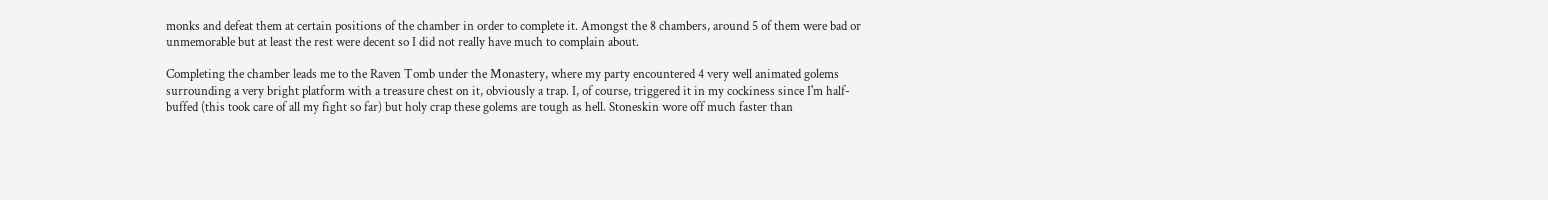monks and defeat them at certain positions of the chamber in order to complete it. Amongst the 8 chambers, around 5 of them were bad or unmemorable but at least the rest were decent so I did not really have much to complain about.

Completing the chamber leads me to the Raven Tomb under the Monastery, where my party encountered 4 very well animated golems surrounding a very bright platform with a treasure chest on it, obviously a trap. I, of course, triggered it in my cockiness since I'm half-buffed (this took care of all my fight so far) but holy crap these golems are tough as hell. Stoneskin wore off much faster than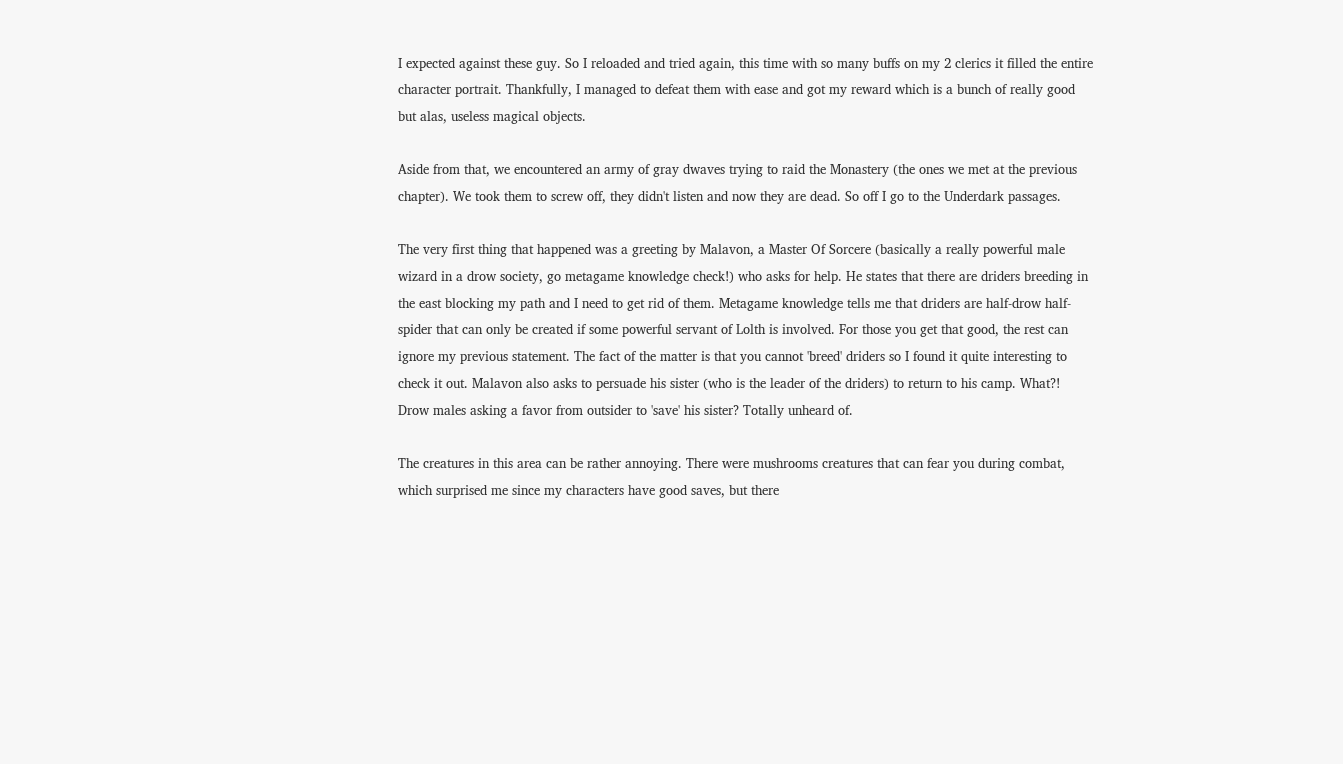I expected against these guy. So I reloaded and tried again, this time with so many buffs on my 2 clerics it filled the entire character portrait. Thankfully, I managed to defeat them with ease and got my reward which is a bunch of really good but alas, useless magical objects.

Aside from that, we encountered an army of gray dwaves trying to raid the Monastery (the ones we met at the previous chapter). We took them to screw off, they didn't listen and now they are dead. So off I go to the Underdark passages.

The very first thing that happened was a greeting by Malavon, a Master Of Sorcere (basically a really powerful male wizard in a drow society, go metagame knowledge check!) who asks for help. He states that there are driders breeding in the east blocking my path and I need to get rid of them. Metagame knowledge tells me that driders are half-drow half-spider that can only be created if some powerful servant of Lolth is involved. For those you get that good, the rest can ignore my previous statement. The fact of the matter is that you cannot 'breed' driders so I found it quite interesting to check it out. Malavon also asks to persuade his sister (who is the leader of the driders) to return to his camp. What?! Drow males asking a favor from outsider to 'save' his sister? Totally unheard of.

The creatures in this area can be rather annoying. There were mushrooms creatures that can fear you during combat, which surprised me since my characters have good saves, but there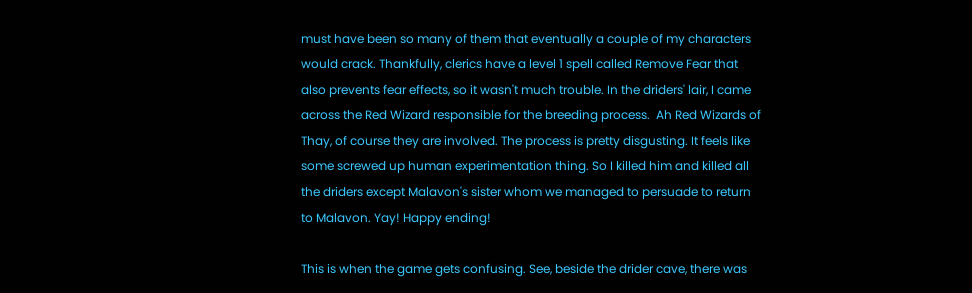must have been so many of them that eventually a couple of my characters would crack. Thankfully, clerics have a level 1 spell called Remove Fear that also prevents fear effects, so it wasn't much trouble. In the driders' lair, I came across the Red Wizard responsible for the breeding process.  Ah Red Wizards of Thay, of course they are involved. The process is pretty disgusting. It feels like some screwed up human experimentation thing. So I killed him and killed all the driders except Malavon's sister whom we managed to persuade to return to Malavon. Yay! Happy ending!

This is when the game gets confusing. See, beside the drider cave, there was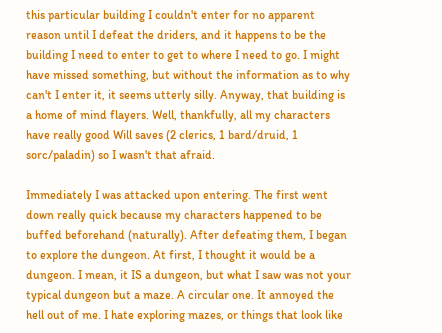this particular building I couldn't enter for no apparent reason until I defeat the driders, and it happens to be the building I need to enter to get to where I need to go. I might have missed something, but without the information as to why can't I enter it, it seems utterly silly. Anyway, that building is a home of mind flayers. Well, thankfully, all my characters have really good Will saves (2 clerics, 1 bard/druid, 1 sorc/paladin) so I wasn't that afraid.

Immediately I was attacked upon entering. The first went down really quick because my characters happened to be buffed beforehand (naturally). After defeating them, I began to explore the dungeon. At first, I thought it would be a dungeon. I mean, it IS a dungeon, but what I saw was not your typical dungeon but a maze. A circular one. It annoyed the hell out of me. I hate exploring mazes, or things that look like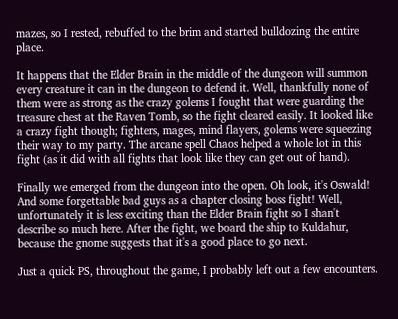mazes, so I rested, rebuffed to the brim and started bulldozing the entire place.

It happens that the Elder Brain in the middle of the dungeon will summon every creature it can in the dungeon to defend it. Well, thankfully none of them were as strong as the crazy golems I fought that were guarding the treasure chest at the Raven Tomb, so the fight cleared easily. It looked like a crazy fight though; fighters, mages, mind flayers, golems were squeezing their way to my party. The arcane spell Chaos helped a whole lot in this fight (as it did with all fights that look like they can get out of hand).

Finally we emerged from the dungeon into the open. Oh look, it's Oswald! And some forgettable bad guys as a chapter closing boss fight! Well, unfortunately it is less exciting than the Elder Brain fight so I shan't describe so much here. After the fight, we board the ship to Kuldahur, because the gnome suggests that it's a good place to go next.

Just a quick PS, throughout the game, I probably left out a few encounters.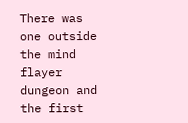There was one outside the mind flayer dungeon and the first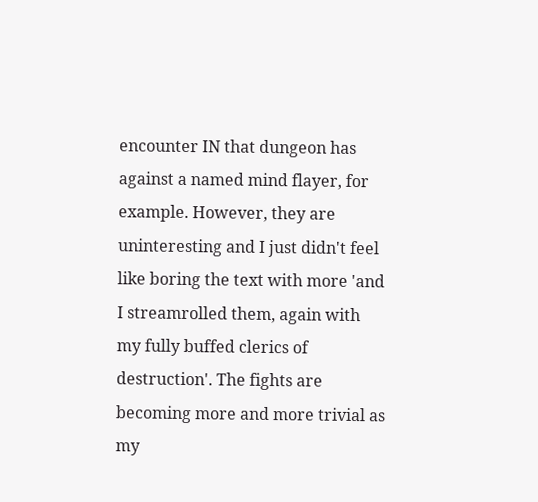encounter IN that dungeon has against a named mind flayer, for example. However, they are uninteresting and I just didn't feel like boring the text with more 'and I streamrolled them, again with my fully buffed clerics of destruction'. The fights are becoming more and more trivial as my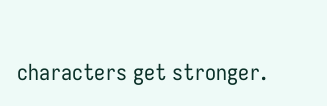characters get stronger.